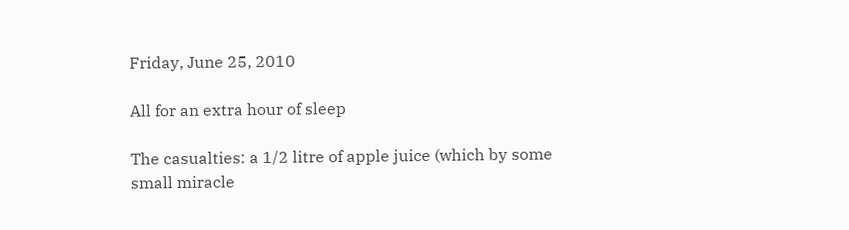Friday, June 25, 2010

All for an extra hour of sleep

The casualties: a 1/2 litre of apple juice (which by some small miracle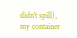didn't spill), my container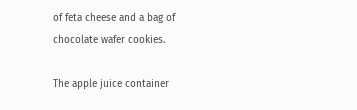of feta cheese and a bag of chocolate wafer cookies.

The apple juice container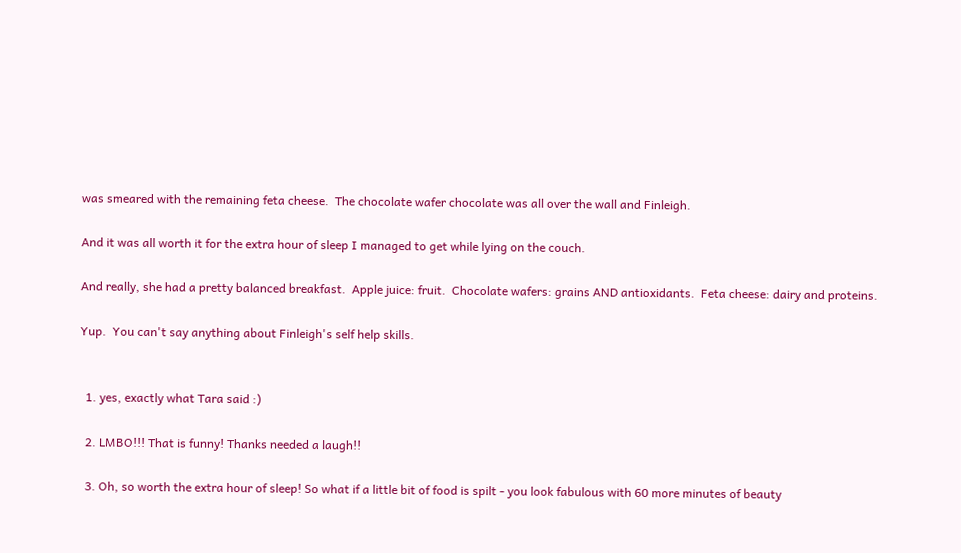was smeared with the remaining feta cheese.  The chocolate wafer chocolate was all over the wall and Finleigh.

And it was all worth it for the extra hour of sleep I managed to get while lying on the couch.

And really, she had a pretty balanced breakfast.  Apple juice: fruit.  Chocolate wafers: grains AND antioxidants.  Feta cheese: dairy and proteins.

Yup.  You can't say anything about Finleigh's self help skills.


  1. yes, exactly what Tara said :)

  2. LMBO!!! That is funny! Thanks needed a laugh!!

  3. Oh, so worth the extra hour of sleep! So what if a little bit of food is spilt - you look fabulous with 60 more minutes of beauty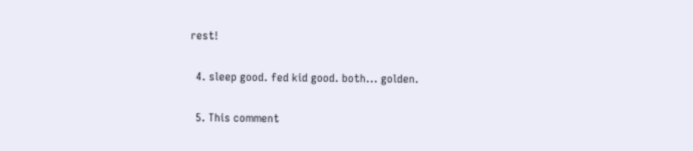rest!

  4. sleep good. fed kid good. both... golden.

  5. This comment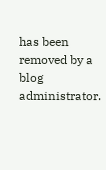has been removed by a blog administrator.